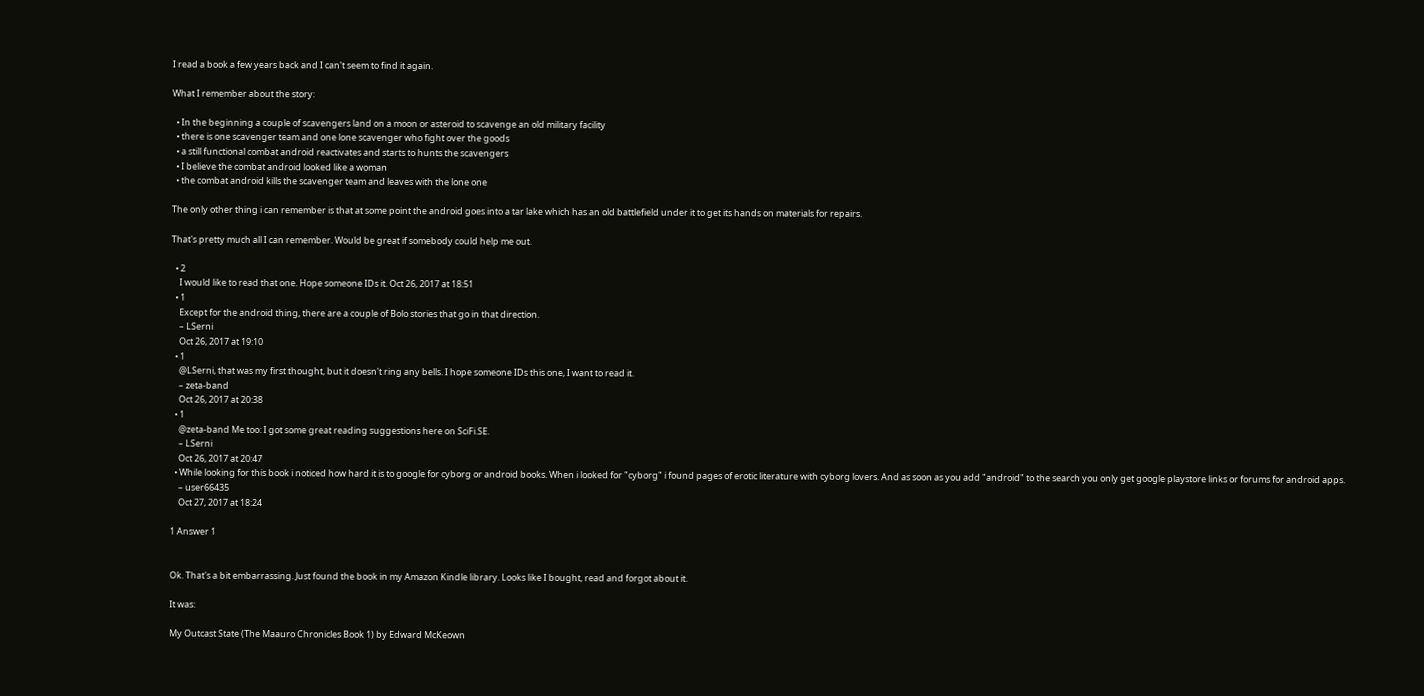I read a book a few years back and I can't seem to find it again.

What I remember about the story:

  • In the beginning a couple of scavengers land on a moon or asteroid to scavenge an old military facility
  • there is one scavenger team and one lone scavenger who fight over the goods
  • a still functional combat android reactivates and starts to hunts the scavengers
  • I believe the combat android looked like a woman
  • the combat android kills the scavenger team and leaves with the lone one

The only other thing i can remember is that at some point the android goes into a tar lake which has an old battlefield under it to get its hands on materials for repairs.

That's pretty much all I can remember. Would be great if somebody could help me out.

  • 2
    I would like to read that one. Hope someone IDs it. Oct 26, 2017 at 18:51
  • 1
    Except for the android thing, there are a couple of Bolo stories that go in that direction.
    – LSerni
    Oct 26, 2017 at 19:10
  • 1
    @LSerni, that was my first thought, but it doesn't ring any bells. I hope someone IDs this one, I want to read it.
    – zeta-band
    Oct 26, 2017 at 20:38
  • 1
    @zeta-band Me too: I got some great reading suggestions here on SciFi.SE.
    – LSerni
    Oct 26, 2017 at 20:47
  • While looking for this book i noticed how hard it is to google for cyborg or android books. When i looked for "cyborg" i found pages of erotic literature with cyborg lovers. And as soon as you add "android" to the search you only get google playstore links or forums for android apps.
    – user66435
    Oct 27, 2017 at 18:24

1 Answer 1


Ok. That's a bit embarrassing. Just found the book in my Amazon Kindle library. Looks like I bought, read and forgot about it.

It was:

My Outcast State (The Maauro Chronicles Book 1) by Edward McKeown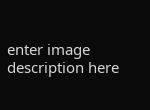enter image description here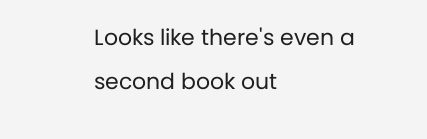Looks like there's even a second book out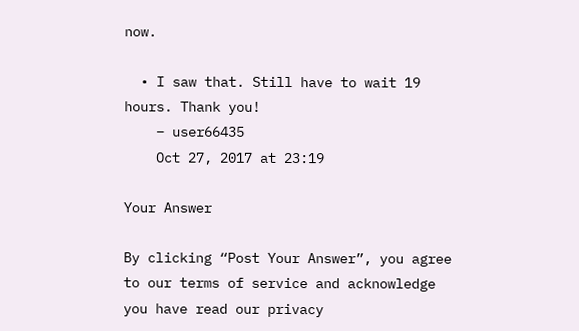now.

  • I saw that. Still have to wait 19 hours. Thank you!
    – user66435
    Oct 27, 2017 at 23:19

Your Answer

By clicking “Post Your Answer”, you agree to our terms of service and acknowledge you have read our privacy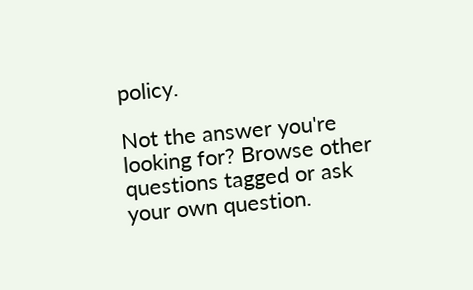policy.

Not the answer you're looking for? Browse other questions tagged or ask your own question.